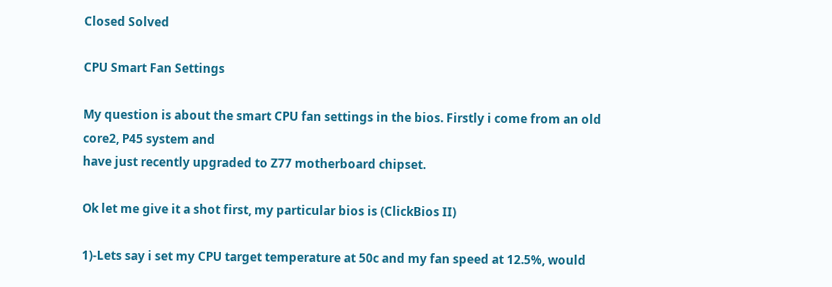Closed Solved

CPU Smart Fan Settings

My question is about the smart CPU fan settings in the bios. Firstly i come from an old core2, P45 system and
have just recently upgraded to Z77 motherboard chipset.

Ok let me give it a shot first, my particular bios is (ClickBios II)

1)-Lets say i set my CPU target temperature at 50c and my fan speed at 12.5%, would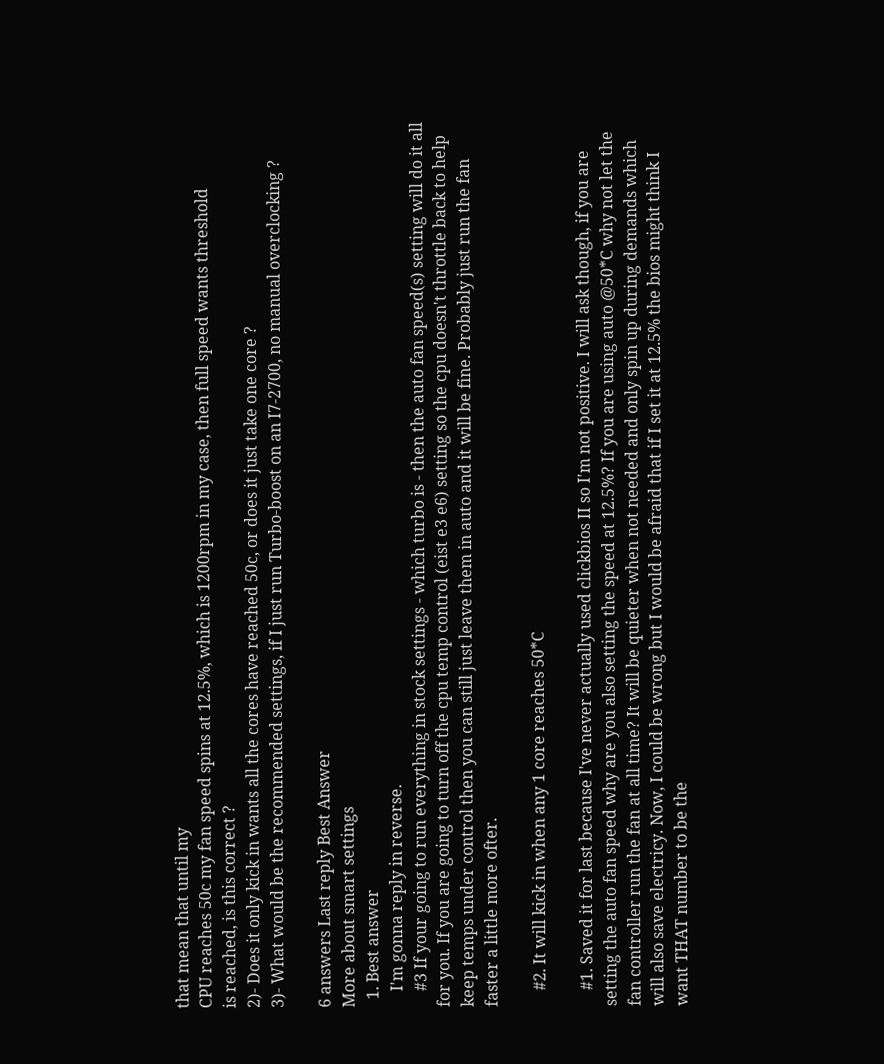that mean that until my
CPU reaches 50c my fan speed spins at 12.5%, which is 1200rpm in my case, then full speed wants threshold
is reached, is this correct ?
2)- Does it only kick in wants all the cores have reached 50c, or does it just take one core ?
3)- What would be the recommended settings, if I just run Turbo-boost on an I7-2700, no manual overclocking ?

6 answers Last reply Best Answer
More about smart settings
  1. Best answer
    I'm gonna reply in reverse.
    #3 If your going to run everything in stock settings - which turbo is - then the auto fan speed(s) setting will do it all for you. If you are going to turn off the cpu temp control (eist e3 e6) setting so the cpu doesn't throttle back to help keep temps under control then you can still just leave them in auto and it will be fine. Probably just run the fan faster a little more ofter.

    #2. It will kick in when any 1 core reaches 50*C

    #1. Saved it for last because I've never actually used clickbios II so I'm not positive. I will ask though, if you are setting the auto fan speed why are you also setting the speed at 12.5%? If you are using auto @50*C why not let the fan controller run the fan at all time? It will be quieter when not needed and only spin up during demands which will also save electricy. Now, I could be wrong but I would be afraid that if I set it at 12.5% the bios might think I want THAT number to be the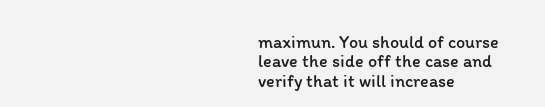maximun. You should of course leave the side off the case and verify that it will increase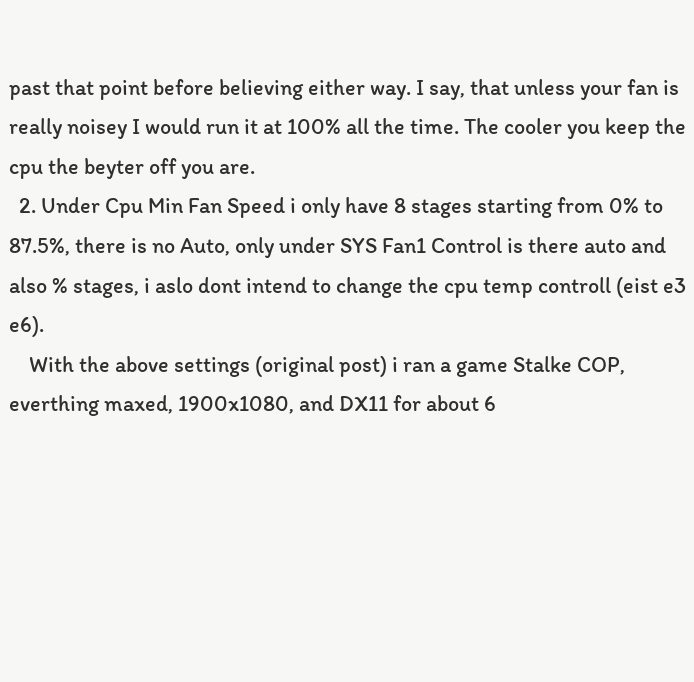past that point before believing either way. I say, that unless your fan is really noisey I would run it at 100% all the time. The cooler you keep the cpu the beyter off you are.
  2. Under Cpu Min Fan Speed i only have 8 stages starting from 0% to 87.5%, there is no Auto, only under SYS Fan1 Control is there auto and also % stages, i aslo dont intend to change the cpu temp controll (eist e3 e6).
    With the above settings (original post) i ran a game Stalke COP, everthing maxed, 1900x1080, and DX11 for about 6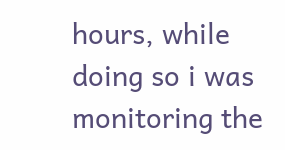hours, while doing so i was monitoring the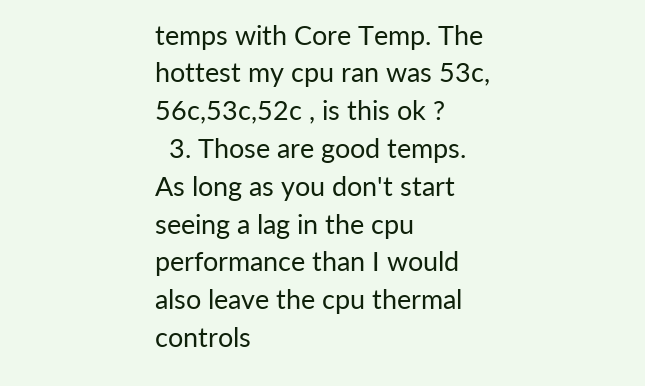temps with Core Temp. The hottest my cpu ran was 53c, 56c,53c,52c , is this ok ?
  3. Those are good temps. As long as you don't start seeing a lag in the cpu performance than I would also leave the cpu thermal controls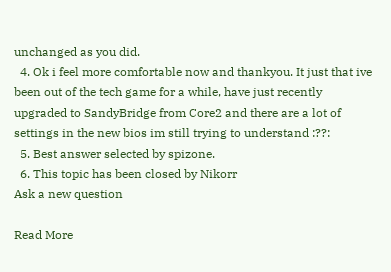unchanged as you did.
  4. Ok i feel more comfortable now and thankyou. It just that ive been out of the tech game for a while, have just recently upgraded to SandyBridge from Core2 and there are a lot of settings in the new bios im still trying to understand :??:
  5. Best answer selected by spizone.
  6. This topic has been closed by Nikorr
Ask a new question

Read More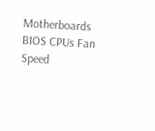Motherboards BIOS CPUs Fan Speed